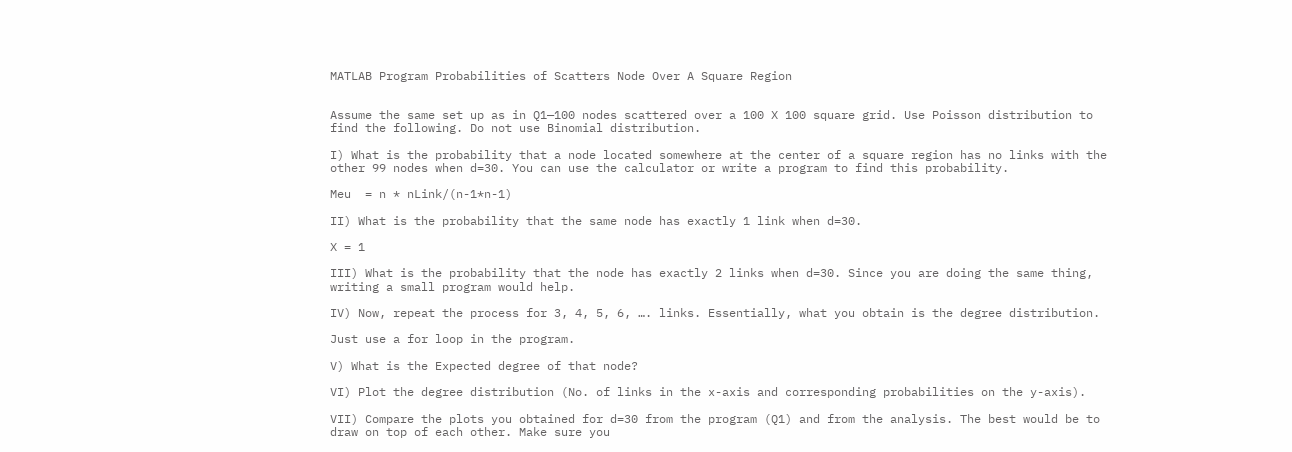MATLAB Program Probabilities of Scatters Node Over A Square Region


Assume the same set up as in Q1—100 nodes scattered over a 100 X 100 square grid. Use Poisson distribution to find the following. Do not use Binomial distribution.

I) What is the probability that a node located somewhere at the center of a square region has no links with the other 99 nodes when d=30. You can use the calculator or write a program to find this probability.

Meu  = n * nLink/(n-1*n-1)

II) What is the probability that the same node has exactly 1 link when d=30.

X = 1

III) What is the probability that the node has exactly 2 links when d=30. Since you are doing the same thing, writing a small program would help.

IV) Now, repeat the process for 3, 4, 5, 6, …. links. Essentially, what you obtain is the degree distribution.

Just use a for loop in the program.

V) What is the Expected degree of that node?

VI) Plot the degree distribution (No. of links in the x-axis and corresponding probabilities on the y-axis).

VII) Compare the plots you obtained for d=30 from the program (Q1) and from the analysis. The best would be to draw on top of each other. Make sure you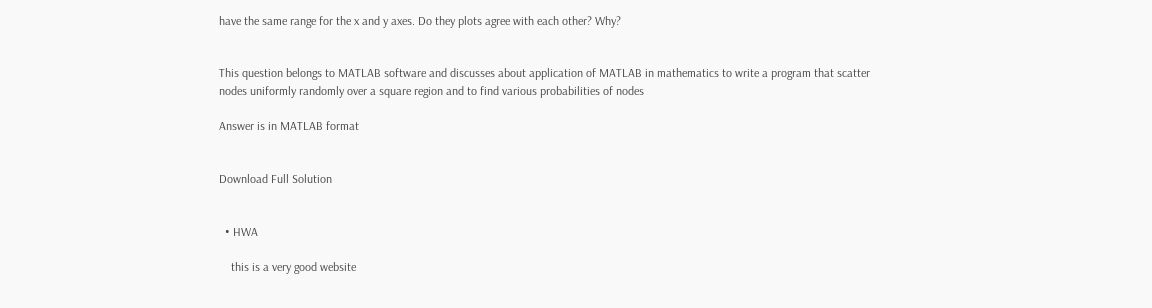have the same range for the x and y axes. Do they plots agree with each other? Why?


This question belongs to MATLAB software and discusses about application of MATLAB in mathematics to write a program that scatter nodes uniformly randomly over a square region and to find various probabilities of nodes

Answer is in MATLAB format


Download Full Solution


  • HWA

    this is a very good website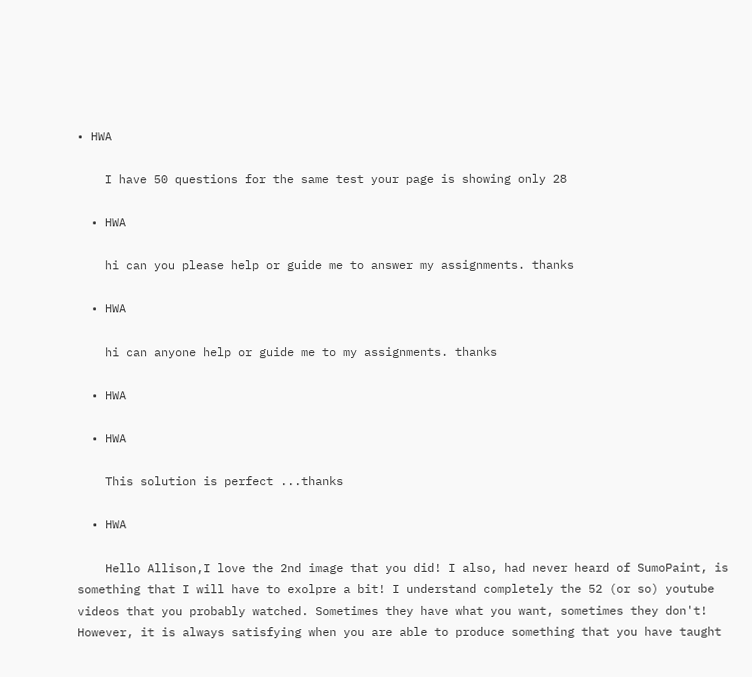• HWA

    I have 50 questions for the same test your page is showing only 28

  • HWA

    hi can you please help or guide me to answer my assignments. thanks

  • HWA

    hi can anyone help or guide me to my assignments. thanks

  • HWA

  • HWA

    This solution is perfect ...thanks

  • HWA

    Hello Allison,I love the 2nd image that you did! I also, had never heard of SumoPaint, is something that I will have to exolpre a bit! I understand completely the 52 (or so) youtube videos that you probably watched. Sometimes they have what you want, sometimes they don't! However, it is always satisfying when you are able to produce something that you have taught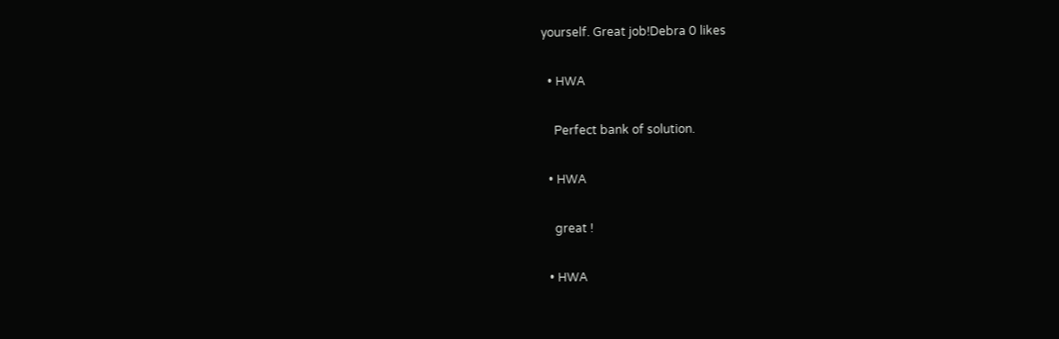yourself. Great job!Debra 0 likes

  • HWA

    Perfect bank of solution.

  • HWA

    great !

  • HWA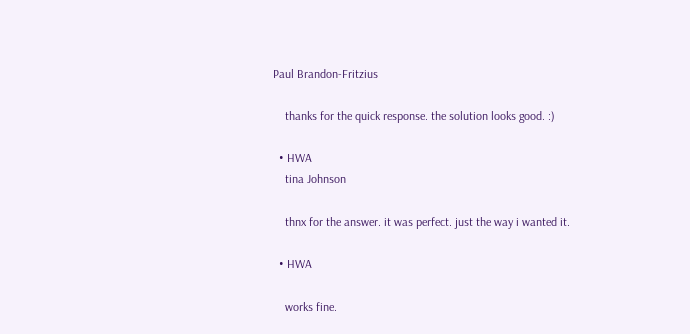Paul Brandon-Fritzius

    thanks for the quick response. the solution looks good. :)

  • HWA
    tina Johnson

    thnx for the answer. it was perfect. just the way i wanted it.

  • HWA

    works fine.